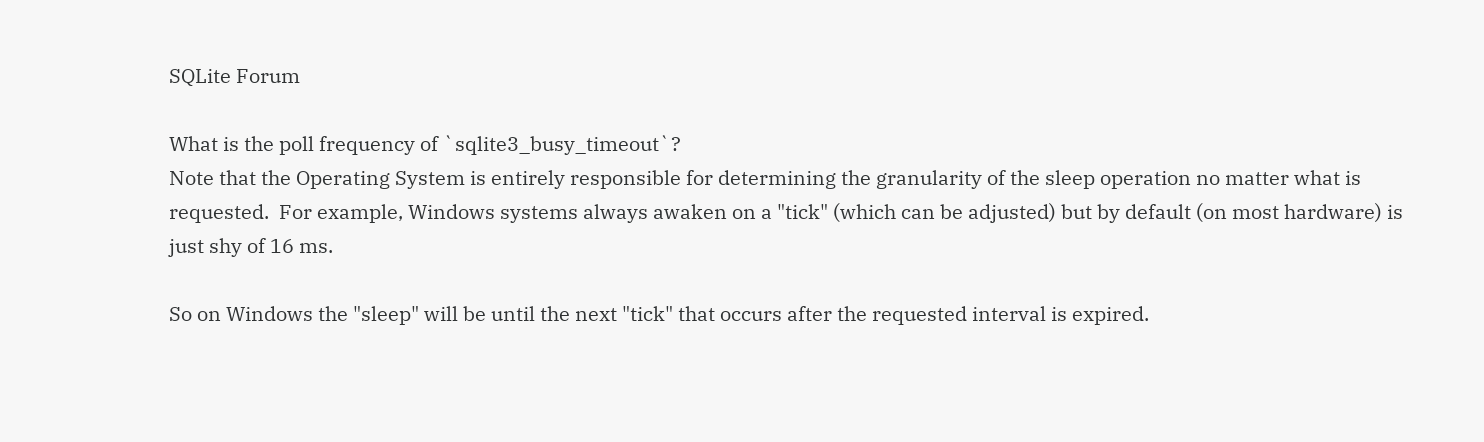SQLite Forum

What is the poll frequency of `sqlite3_busy_timeout`?
Note that the Operating System is entirely responsible for determining the granularity of the sleep operation no matter what is requested.  For example, Windows systems always awaken on a "tick" (which can be adjusted) but by default (on most hardware) is just shy of 16 ms.

So on Windows the "sleep" will be until the next "tick" that occurs after the requested interval is expired.